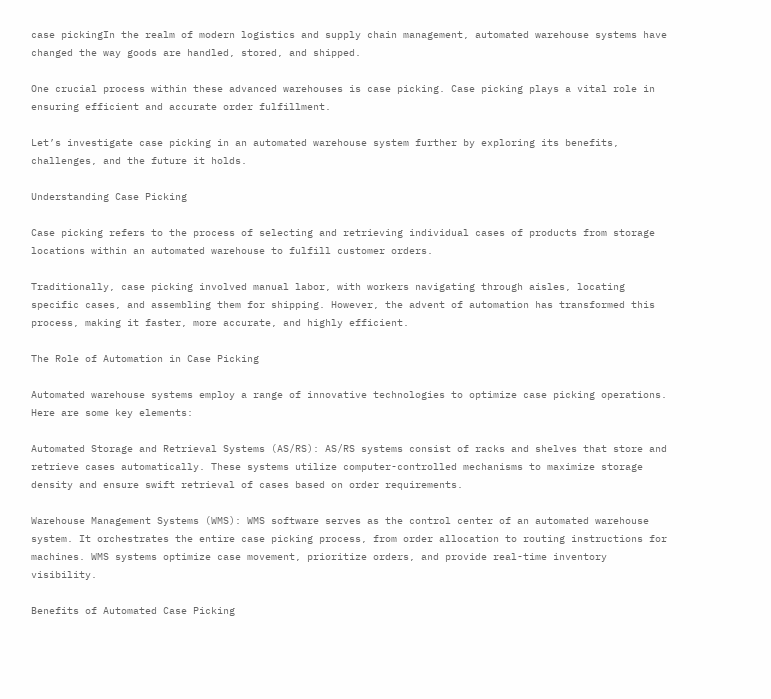case pickingIn the realm of modern logistics and supply chain management, automated warehouse systems have changed the way goods are handled, stored, and shipped.

One crucial process within these advanced warehouses is case picking. Case picking plays a vital role in ensuring efficient and accurate order fulfillment.

Let’s investigate case picking in an automated warehouse system further by exploring its benefits, challenges, and the future it holds.

Understanding Case Picking

Case picking refers to the process of selecting and retrieving individual cases of products from storage locations within an automated warehouse to fulfill customer orders.

Traditionally, case picking involved manual labor, with workers navigating through aisles, locating specific cases, and assembling them for shipping. However, the advent of automation has transformed this process, making it faster, more accurate, and highly efficient.

The Role of Automation in Case Picking

Automated warehouse systems employ a range of innovative technologies to optimize case picking operations. Here are some key elements:

Automated Storage and Retrieval Systems (AS/RS): AS/RS systems consist of racks and shelves that store and retrieve cases automatically. These systems utilize computer-controlled mechanisms to maximize storage density and ensure swift retrieval of cases based on order requirements.

Warehouse Management Systems (WMS): WMS software serves as the control center of an automated warehouse system. It orchestrates the entire case picking process, from order allocation to routing instructions for machines. WMS systems optimize case movement, prioritize orders, and provide real-time inventory visibility.

Benefits of Automated Case Picking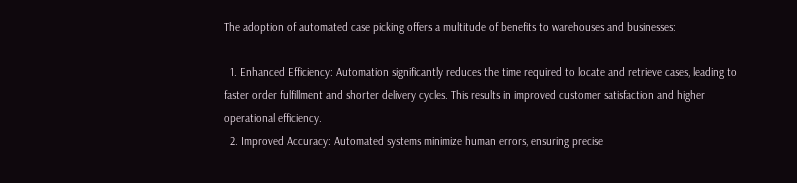The adoption of automated case picking offers a multitude of benefits to warehouses and businesses:

  1. Enhanced Efficiency: Automation significantly reduces the time required to locate and retrieve cases, leading to faster order fulfillment and shorter delivery cycles. This results in improved customer satisfaction and higher operational efficiency.
  2. Improved Accuracy: Automated systems minimize human errors, ensuring precise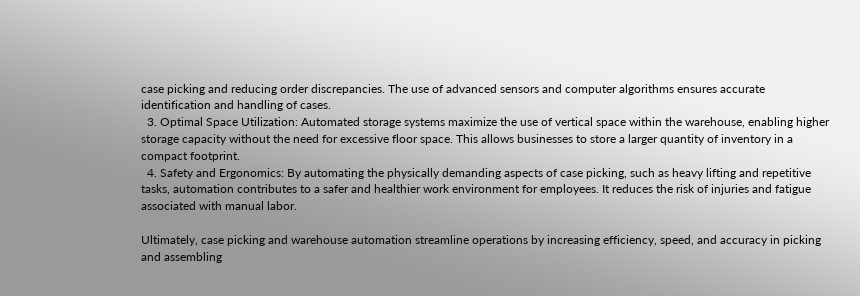case picking and reducing order discrepancies. The use of advanced sensors and computer algorithms ensures accurate identification and handling of cases.
  3. Optimal Space Utilization: Automated storage systems maximize the use of vertical space within the warehouse, enabling higher storage capacity without the need for excessive floor space. This allows businesses to store a larger quantity of inventory in a compact footprint.
  4. Safety and Ergonomics: By automating the physically demanding aspects of case picking, such as heavy lifting and repetitive tasks, automation contributes to a safer and healthier work environment for employees. It reduces the risk of injuries and fatigue associated with manual labor.

Ultimately, case picking and warehouse automation streamline operations by increasing efficiency, speed, and accuracy in picking and assembling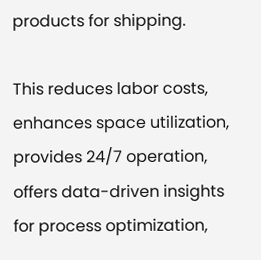products for shipping.

This reduces labor costs, enhances space utilization, provides 24/7 operation, offers data-driven insights for process optimization,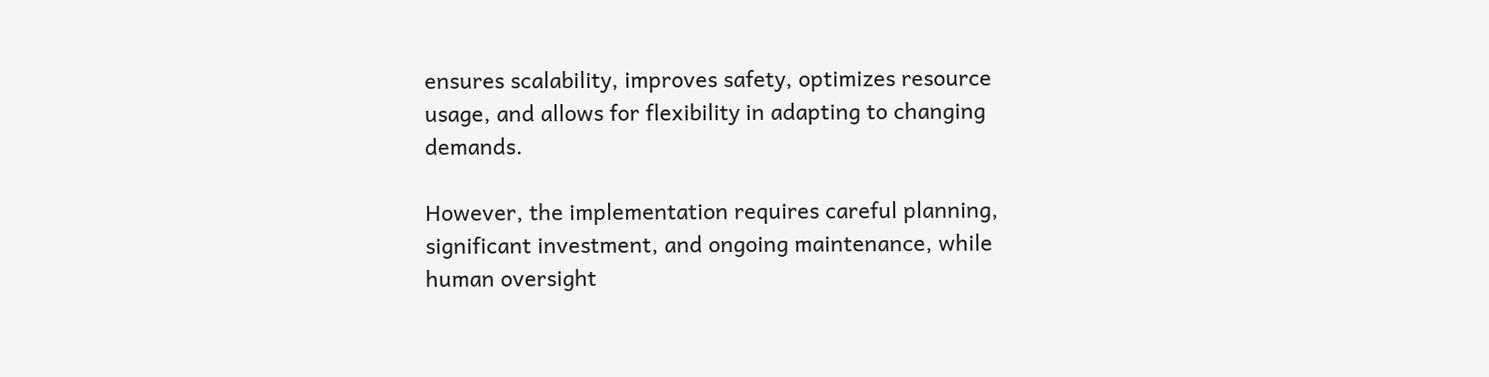ensures scalability, improves safety, optimizes resource usage, and allows for flexibility in adapting to changing demands.

However, the implementation requires careful planning, significant investment, and ongoing maintenance, while human oversight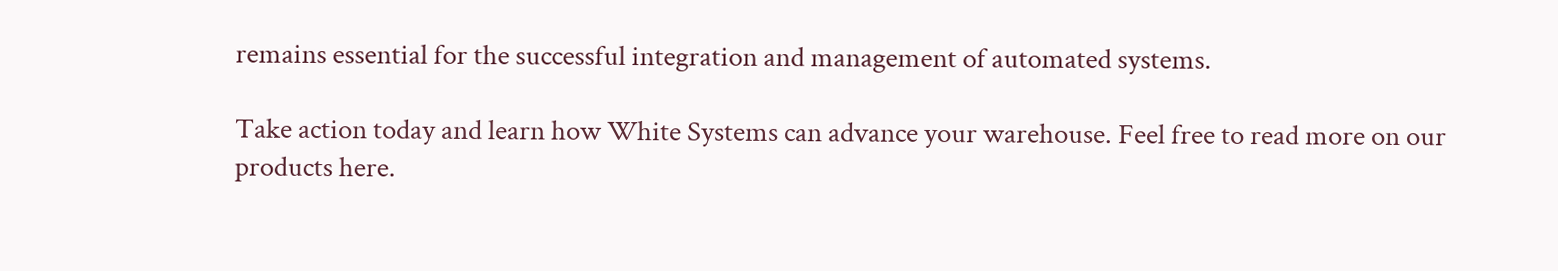remains essential for the successful integration and management of automated systems.

Take action today and learn how White Systems can advance your warehouse. Feel free to read more on our products here.